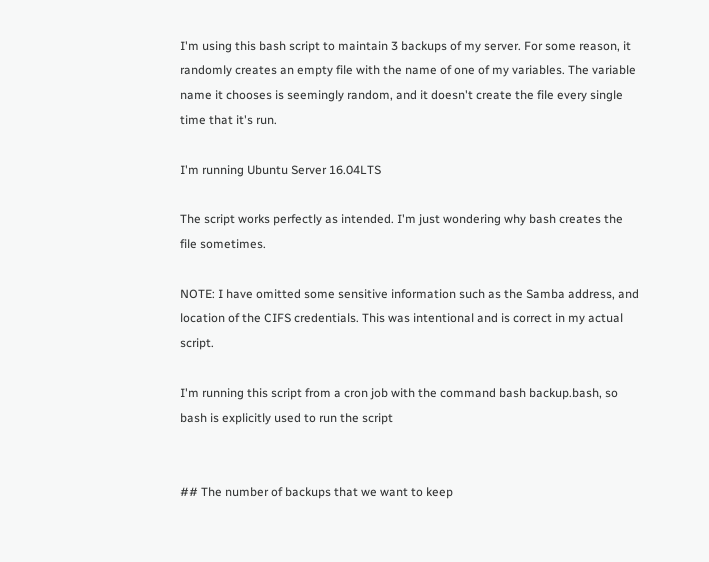I'm using this bash script to maintain 3 backups of my server. For some reason, it randomly creates an empty file with the name of one of my variables. The variable name it chooses is seemingly random, and it doesn't create the file every single time that it's run.

I'm running Ubuntu Server 16.04LTS

The script works perfectly as intended. I'm just wondering why bash creates the file sometimes.

NOTE: I have omitted some sensitive information such as the Samba address, and location of the CIFS credentials. This was intentional and is correct in my actual script.

I'm running this script from a cron job with the command bash backup.bash, so bash is explicitly used to run the script


## The number of backups that we want to keep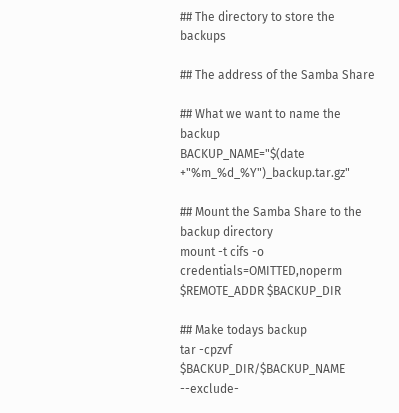## The directory to store the backups

## The address of the Samba Share

## What we want to name the backup
BACKUP_NAME="$(date +"%m_%d_%Y")_backup.tar.gz"

## Mount the Samba Share to the backup directory
mount -t cifs -o credentials=OMITTED,noperm $REMOTE_ADDR $BACKUP_DIR

## Make todays backup
tar -cpzvf $BACKUP_DIR/$BACKUP_NAME --exclude-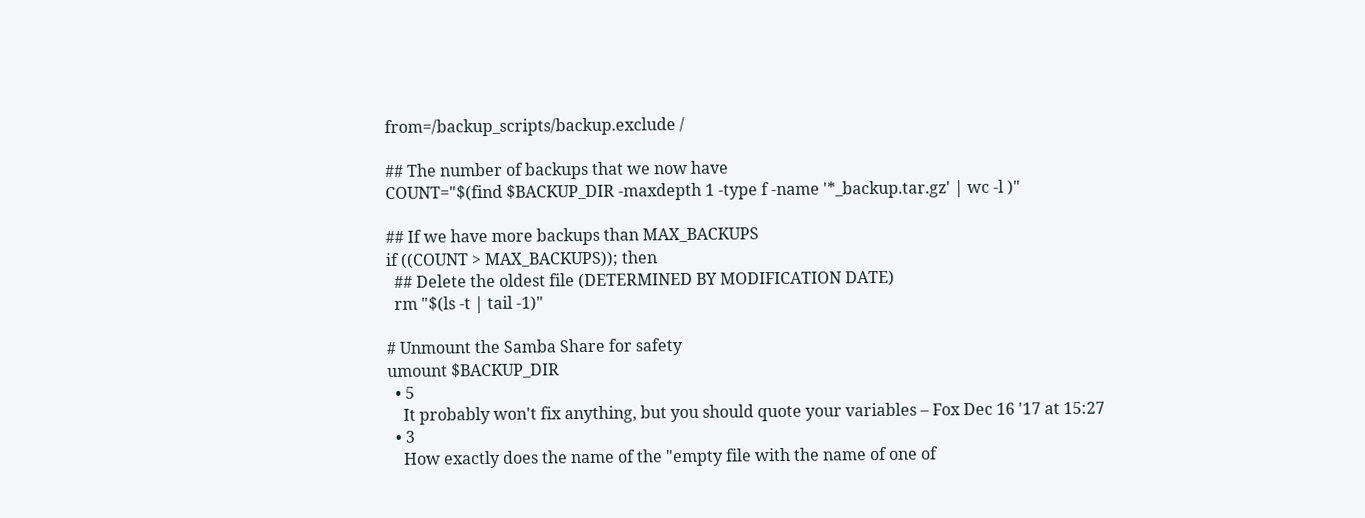from=/backup_scripts/backup.exclude /

## The number of backups that we now have
COUNT="$(find $BACKUP_DIR -maxdepth 1 -type f -name '*_backup.tar.gz' | wc -l )"

## If we have more backups than MAX_BACKUPS
if ((COUNT > MAX_BACKUPS)); then
  ## Delete the oldest file (DETERMINED BY MODIFICATION DATE)
  rm "$(ls -t | tail -1)"

# Unmount the Samba Share for safety
umount $BACKUP_DIR
  • 5
    It probably won't fix anything, but you should quote your variables – Fox Dec 16 '17 at 15:27
  • 3
    How exactly does the name of the "empty file with the name of one of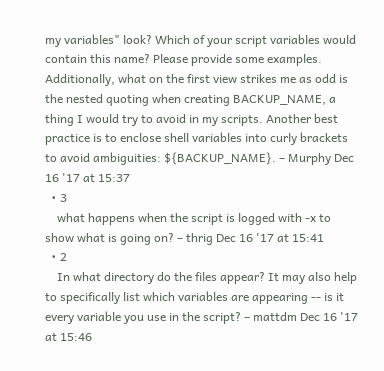my variables" look? Which of your script variables would contain this name? Please provide some examples. Additionally, what on the first view strikes me as odd is the nested quoting when creating BACKUP_NAME, a thing I would try to avoid in my scripts. Another best practice is to enclose shell variables into curly brackets to avoid ambiguities: ${BACKUP_NAME}. – Murphy Dec 16 '17 at 15:37
  • 3
    what happens when the script is logged with -x to show what is going on? – thrig Dec 16 '17 at 15:41
  • 2
    In what directory do the files appear? It may also help to specifically list which variables are appearing -- is it every variable you use in the script? – mattdm Dec 16 '17 at 15:46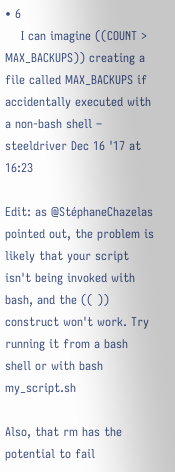• 6
    I can imagine ((COUNT > MAX_BACKUPS)) creating a file called MAX_BACKUPS if accidentally executed with a non-bash shell – steeldriver Dec 16 '17 at 16:23

Edit: as @StéphaneChazelas pointed out, the problem is likely that your script isn't being invoked with bash, and the (( )) construct won't work. Try running it from a bash shell or with bash my_script.sh

Also, that rm has the potential to fail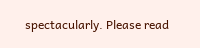spectacularly. Please read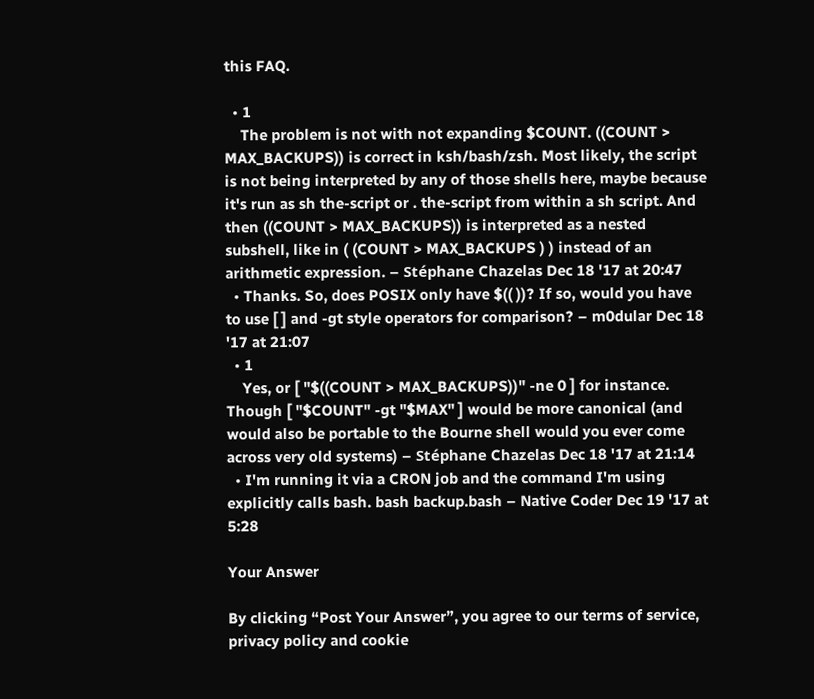this FAQ.

  • 1
    The problem is not with not expanding $COUNT. ((COUNT > MAX_BACKUPS)) is correct in ksh/bash/zsh. Most likely, the script is not being interpreted by any of those shells here, maybe because it's run as sh the-script or . the-script from within a sh script. And then ((COUNT > MAX_BACKUPS)) is interpreted as a nested subshell, like in ( (COUNT > MAX_BACKUPS ) ) instead of an arithmetic expression. – Stéphane Chazelas Dec 18 '17 at 20:47
  • Thanks. So, does POSIX only have $(( ))? If so, would you have to use [ ] and -gt style operators for comparison? – m0dular Dec 18 '17 at 21:07
  • 1
    Yes, or [ "$((COUNT > MAX_BACKUPS))" -ne 0 ] for instance. Though [ "$COUNT" -gt "$MAX" ] would be more canonical (and would also be portable to the Bourne shell would you ever come across very old systems) – Stéphane Chazelas Dec 18 '17 at 21:14
  • I'm running it via a CRON job and the command I'm using explicitly calls bash. bash backup.bash – Native Coder Dec 19 '17 at 5:28

Your Answer

By clicking “Post Your Answer”, you agree to our terms of service, privacy policy and cookie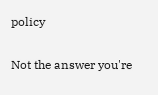policy

Not the answer you're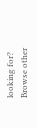looking for? Browse other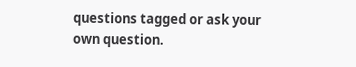questions tagged or ask your own question.